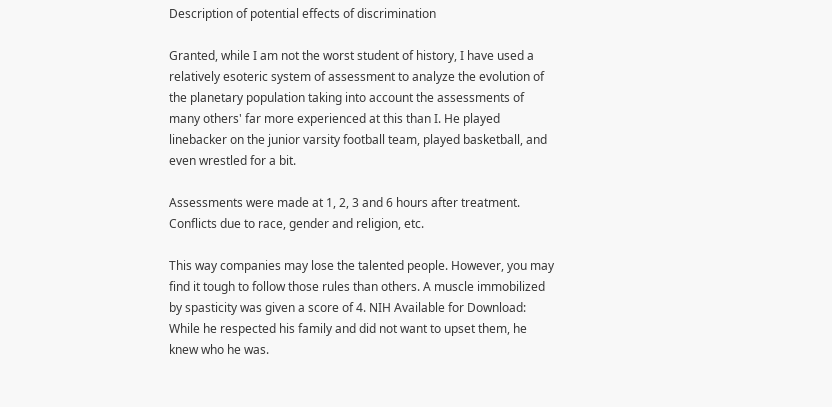Description of potential effects of discrimination

Granted, while I am not the worst student of history, I have used a relatively esoteric system of assessment to analyze the evolution of the planetary population taking into account the assessments of many others' far more experienced at this than I. He played linebacker on the junior varsity football team, played basketball, and even wrestled for a bit.

Assessments were made at 1, 2, 3 and 6 hours after treatment. Conflicts due to race, gender and religion, etc.

This way companies may lose the talented people. However, you may find it tough to follow those rules than others. A muscle immobilized by spasticity was given a score of 4. NIH Available for Download: While he respected his family and did not want to upset them, he knew who he was.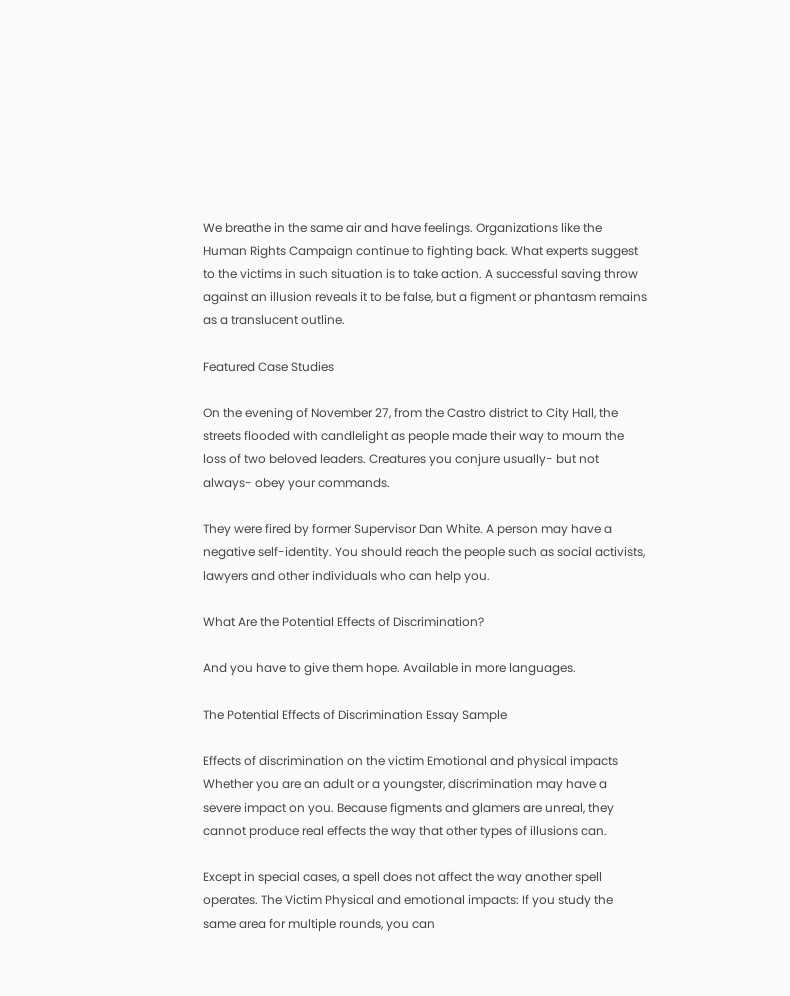We breathe in the same air and have feelings. Organizations like the Human Rights Campaign continue to fighting back. What experts suggest to the victims in such situation is to take action. A successful saving throw against an illusion reveals it to be false, but a figment or phantasm remains as a translucent outline.

Featured Case Studies

On the evening of November 27, from the Castro district to City Hall, the streets flooded with candlelight as people made their way to mourn the loss of two beloved leaders. Creatures you conjure usually- but not always- obey your commands.

They were fired by former Supervisor Dan White. A person may have a negative self-identity. You should reach the people such as social activists, lawyers and other individuals who can help you.

What Are the Potential Effects of Discrimination?

And you have to give them hope. Available in more languages.

The Potential Effects of Discrimination Essay Sample

Effects of discrimination on the victim Emotional and physical impacts Whether you are an adult or a youngster, discrimination may have a severe impact on you. Because figments and glamers are unreal, they cannot produce real effects the way that other types of illusions can.

Except in special cases, a spell does not affect the way another spell operates. The Victim Physical and emotional impacts: If you study the same area for multiple rounds, you can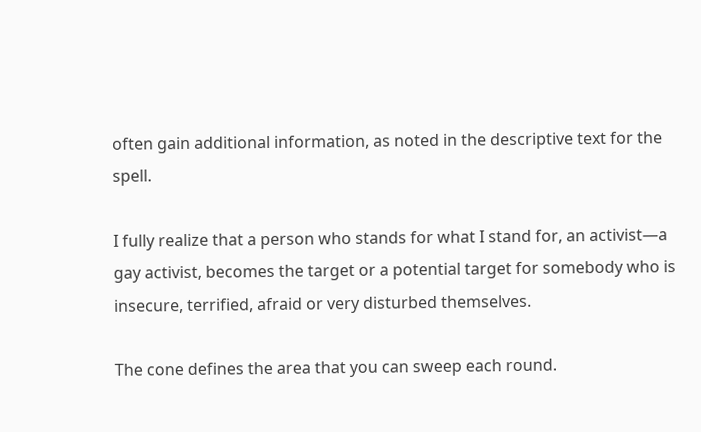often gain additional information, as noted in the descriptive text for the spell.

I fully realize that a person who stands for what I stand for, an activist—a gay activist, becomes the target or a potential target for somebody who is insecure, terrified, afraid or very disturbed themselves.

The cone defines the area that you can sweep each round.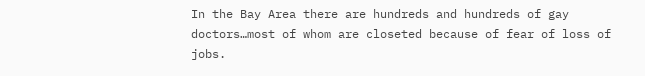In the Bay Area there are hundreds and hundreds of gay doctors…most of whom are closeted because of fear of loss of jobs.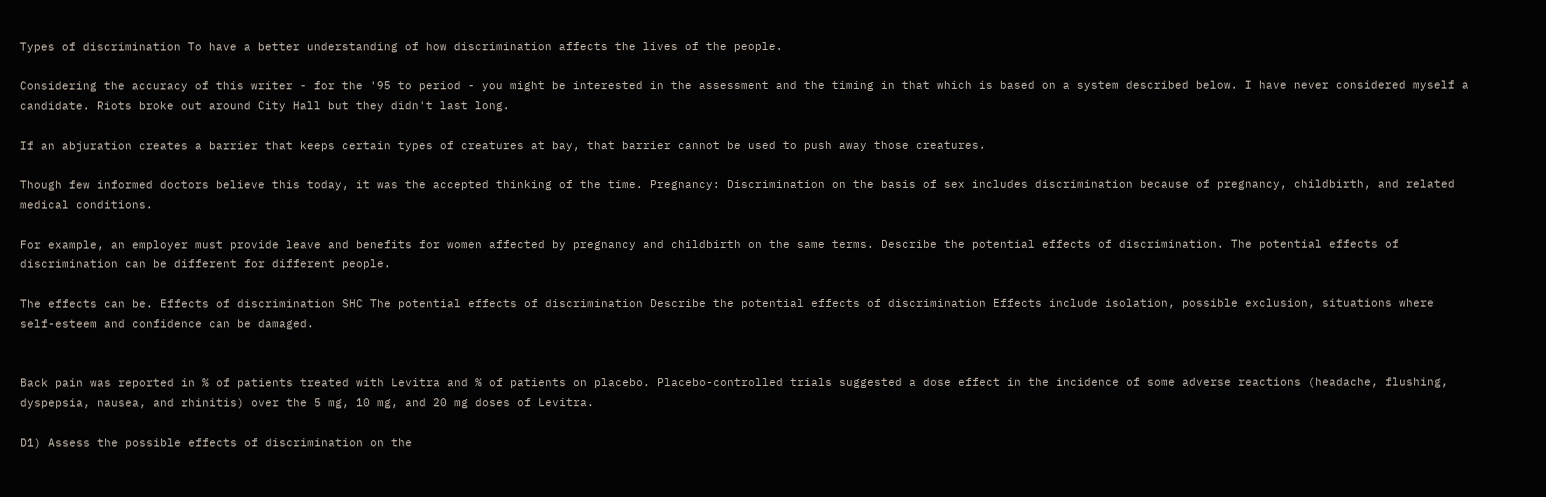Types of discrimination To have a better understanding of how discrimination affects the lives of the people.

Considering the accuracy of this writer - for the '95 to period - you might be interested in the assessment and the timing in that which is based on a system described below. I have never considered myself a candidate. Riots broke out around City Hall but they didn't last long.

If an abjuration creates a barrier that keeps certain types of creatures at bay, that barrier cannot be used to push away those creatures.

Though few informed doctors believe this today, it was the accepted thinking of the time. Pregnancy: Discrimination on the basis of sex includes discrimination because of pregnancy, childbirth, and related medical conditions.

For example, an employer must provide leave and benefits for women affected by pregnancy and childbirth on the same terms. Describe the potential effects of discrimination. The potential effects of discrimination can be different for different people.

The effects can be. Effects of discrimination SHC The potential effects of discrimination Describe the potential effects of discrimination Effects include isolation, possible exclusion, situations where self-esteem and confidence can be damaged.


Back pain was reported in % of patients treated with Levitra and % of patients on placebo. Placebo-controlled trials suggested a dose effect in the incidence of some adverse reactions (headache, flushing, dyspepsia, nausea, and rhinitis) over the 5 mg, 10 mg, and 20 mg doses of Levitra.

D1) Assess the possible effects of discrimination on the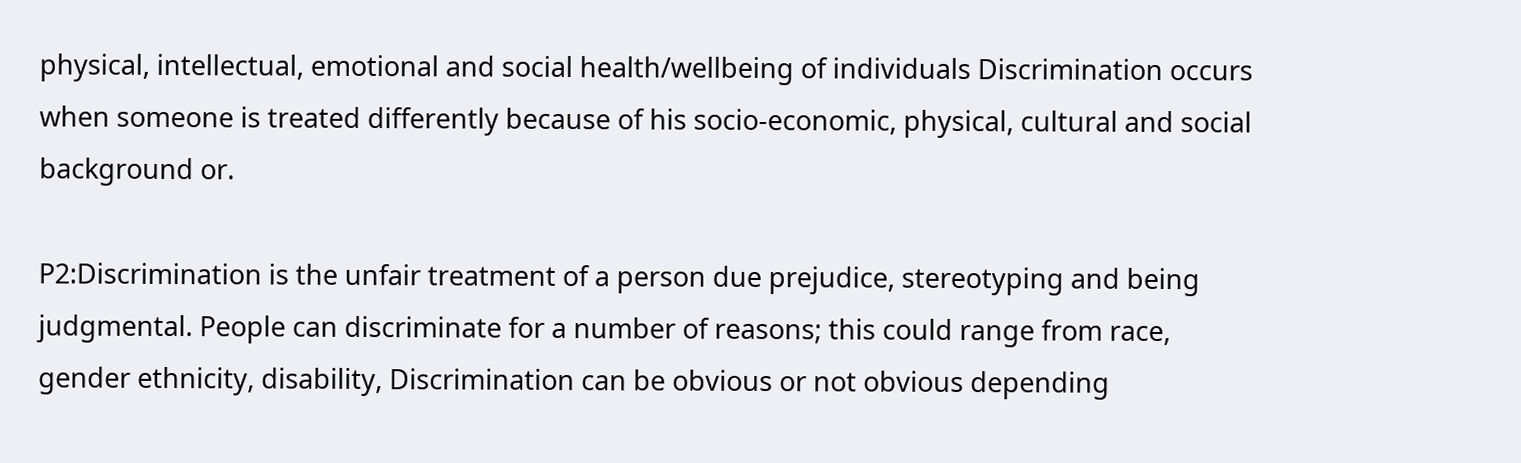physical, intellectual, emotional and social health/wellbeing of individuals Discrimination occurs when someone is treated differently because of his socio-economic, physical, cultural and social background or.

P2:Discrimination is the unfair treatment of a person due prejudice, stereotyping and being judgmental. People can discriminate for a number of reasons; this could range from race, gender ethnicity, disability, Discrimination can be obvious or not obvious depending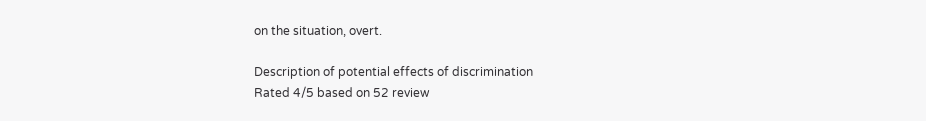on the situation, overt.

Description of potential effects of discrimination
Rated 4/5 based on 52 review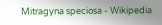Mitragyna speciosa - Wikipedia